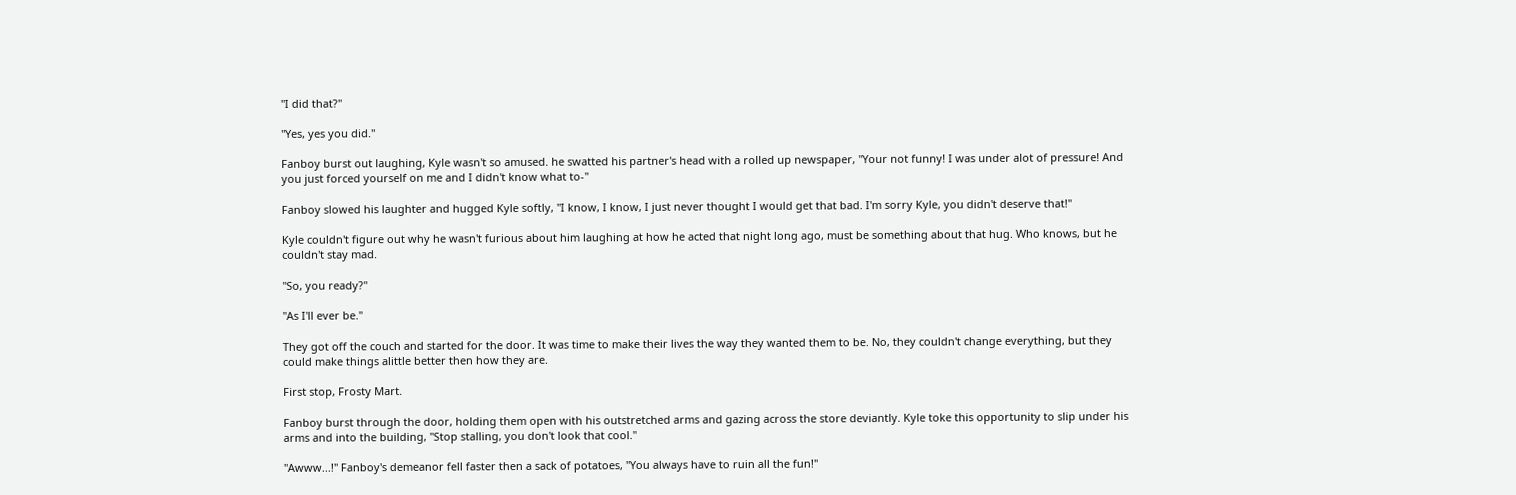"I did that?"

"Yes, yes you did."

Fanboy burst out laughing, Kyle wasn't so amused. he swatted his partner's head with a rolled up newspaper, "Your not funny! I was under alot of pressure! And you just forced yourself on me and I didn't know what to-"

Fanboy slowed his laughter and hugged Kyle softly, "I know, I know, I just never thought I would get that bad. I'm sorry Kyle, you didn't deserve that!"

Kyle couldn't figure out why he wasn't furious about him laughing at how he acted that night long ago, must be something about that hug. Who knows, but he couldn't stay mad.

"So, you ready?"

"As I'll ever be."

They got off the couch and started for the door. It was time to make their lives the way they wanted them to be. No, they couldn't change everything, but they could make things alittle better then how they are.

First stop, Frosty Mart.

Fanboy burst through the door, holding them open with his outstretched arms and gazing across the store deviantly. Kyle toke this opportunity to slip under his arms and into the building, "Stop stalling, you don't look that cool."

"Awww...!" Fanboy's demeanor fell faster then a sack of potatoes, "You always have to ruin all the fun!"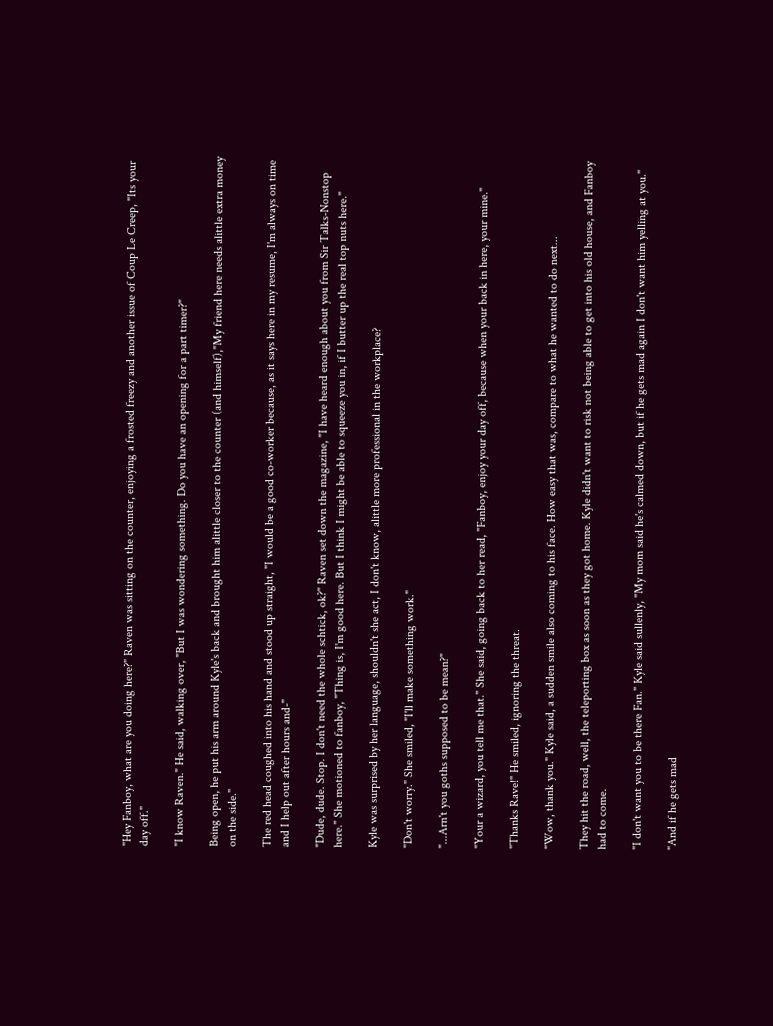"Hey Fanboy, what are you doing here?" Raven was sitting on the counter, enjoying a frosted freezy and another issue of Coup Le Creep, "Its your day off."

"I know Raven." He said, walking over, "But I was wondering something. Do you have an opening for a part timer?"

Being open, he put his arm around Kyle's back and brought him alittle closer to the counter (and himself),"My friend here needs alittle extra money on the side."

The red head coughed into his hand and stood up straight, "I would be a good co-worker because, as it says here in my resume, I'm always on time and I help out after hours and-"

"Dude, dude. Stop. I don't need the whole schtick, ok?" Raven set down the magazine, "I have heard enough about you from Sir Talks-Nonstop here." She motioned to fanboy, "Thing is, I'm good here. But I think I might be able to squeeze you in, if I butter up the real top nuts here."

Kyle was surprised by her language, shouldn't she act, I don't know, alittle more professional in the workplace?

"Don't worry." She smiled, "I'll make something work."

"...Arn't you goths supposed to be mean?"

"Your a wizard, you tell me that." She said, going back to her read, "Fanboy, enjoy your day off, because when your back in here, your mine."

"Thanks Rave!" He smiled, ignoring the threat.

"Wow, thank you." Kyle said, a sudden smile also coming to his face. How easy that was, compare to what he wanted to do next...

They hit the road, well, the teleporting box as soon as they got home. Kyle didn't want to risk not being able to get into his old house, and Fanboy had to come.

"I don't want you to be there Fan." Kyle said sullenly, "My mom said he's calmed down, but if he gets mad again I don't want him yelling at you."

"And if he gets mad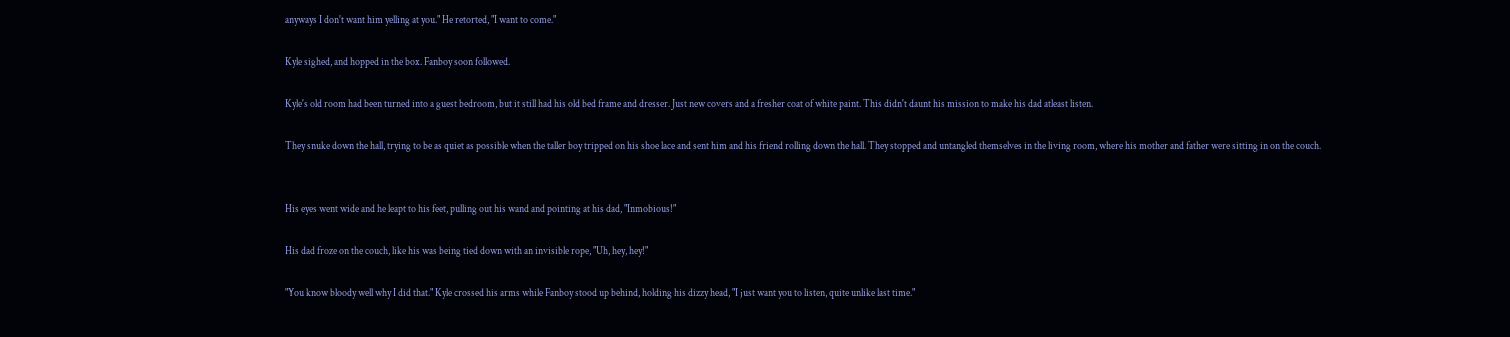anyways I don't want him yelling at you." He retorted, "I want to come."

Kyle sighed, and hopped in the box. Fanboy soon followed.

Kyle's old room had been turned into a guest bedroom, but it still had his old bed frame and dresser. Just new covers and a fresher coat of white paint. This didn't daunt his mission to make his dad atleast listen.

They snuke down the hall, trying to be as quiet as possible when the taller boy tripped on his shoe lace and sent him and his friend rolling down the hall. They stopped and untangled themselves in the living room, where his mother and father were sitting in on the couch.


His eyes went wide and he leapt to his feet, pulling out his wand and pointing at his dad, "Inmobious!"

His dad froze on the couch, like his was being tied down with an invisible rope, "Uh, hey, hey!"

"You know bloody well why I did that." Kyle crossed his arms while Fanboy stood up behind, holding his dizzy head, "I just want you to listen, quite unlike last time."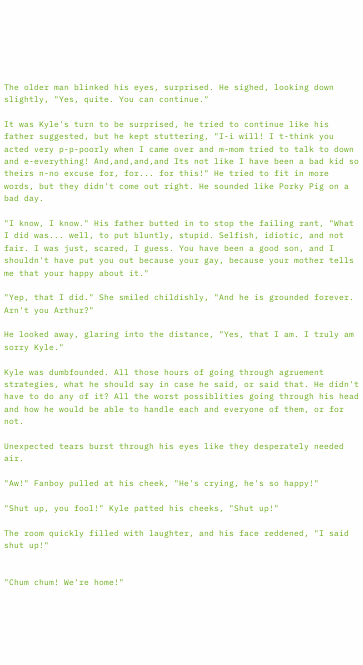The older man blinked his eyes, surprised. He sighed, looking down slightly, "Yes, quite. You can continue."

It was Kyle's turn to be surprised, he tried to continue like his father suggested, but he kept stuttering, "I-i will! I t-think you acted very p-p-poorly when I came over and m-mom tried to talk to down and e-everything! And,and,and,and Its not like I have been a bad kid so theirs n-no excuse for, for... for this!" He tried to fit in more words, but they didn't come out right. He sounded like Porky Pig on a bad day.

"I know, I know." His father butted in to stop the failing rant, "What I did was... well, to put bluntly, stupid. Selfish, idiotic, and not fair. I was just, scared, I guess. You have been a good son, and I shouldn't have put you out because your gay, because your mother tells me that your happy about it."

"Yep, that I did." She smiled childishly, "And he is grounded forever. Arn't you Arthur?"

He looked away, glaring into the distance, "Yes, that I am. I truly am sorry Kyle."

Kyle was dumbfounded. All those hours of going through agruement strategies, what he should say in case he said, or said that. He didn't have to do any of it? All the worst possiblities going through his head and how he would be able to handle each and everyone of them, or for not.

Unexpected tears burst through his eyes like they desperately needed air.

"Aw!" Fanboy pulled at his cheek, "He's crying, he's so happy!"

"Shut up, you fool!" Kyle patted his cheeks, "Shut up!"

The room quickly filled with laughter, and his face reddened, "I said shut up!"


"Chum chum! We're home!"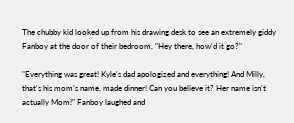The chubby kid looked up from his drawing desk to see an extremely giddy Fanboy at the door of their bedroom, "Hey there, how'd it go?"

"Everything was great! Kyle's dad apologized and everything! And Milly, that's his mom's name, made dinner! Can you believe it? Her name isn't actually Mom!" Fanboy laughed and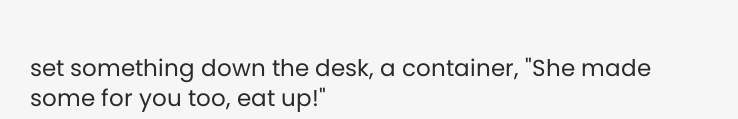set something down the desk, a container, "She made some for you too, eat up!"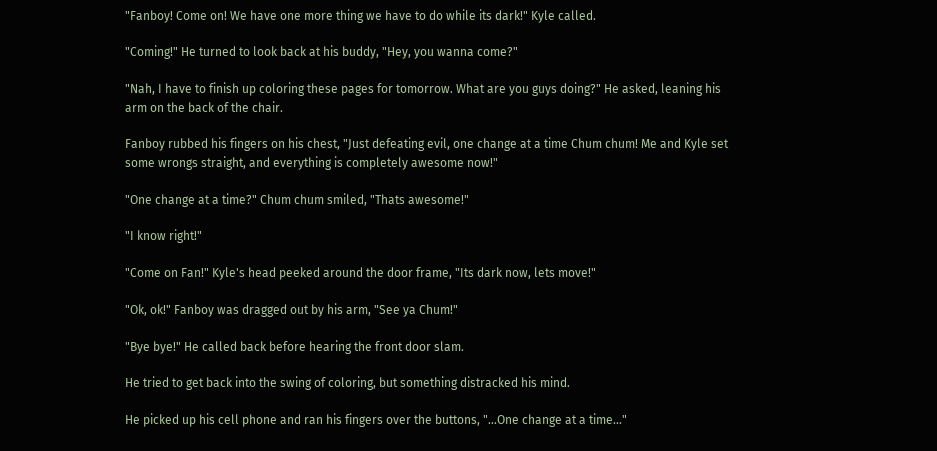"Fanboy! Come on! We have one more thing we have to do while its dark!" Kyle called.

"Coming!" He turned to look back at his buddy, "Hey, you wanna come?"

"Nah, I have to finish up coloring these pages for tomorrow. What are you guys doing?" He asked, leaning his arm on the back of the chair.

Fanboy rubbed his fingers on his chest, "Just defeating evil, one change at a time Chum chum! Me and Kyle set some wrongs straight, and everything is completely awesome now!"

"One change at a time?" Chum chum smiled, "Thats awesome!"

"I know right!"

"Come on Fan!" Kyle's head peeked around the door frame, "Its dark now, lets move!"

"Ok, ok!" Fanboy was dragged out by his arm, "See ya Chum!"

"Bye bye!" He called back before hearing the front door slam.

He tried to get back into the swing of coloring, but something distracked his mind.

He picked up his cell phone and ran his fingers over the buttons, "...One change at a time..."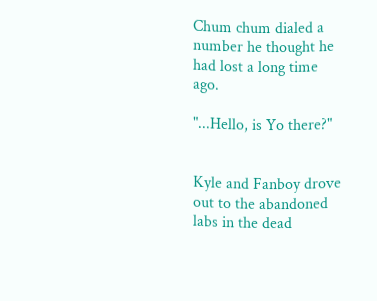Chum chum dialed a number he thought he had lost a long time ago.

"...Hello, is Yo there?"


Kyle and Fanboy drove out to the abandoned labs in the dead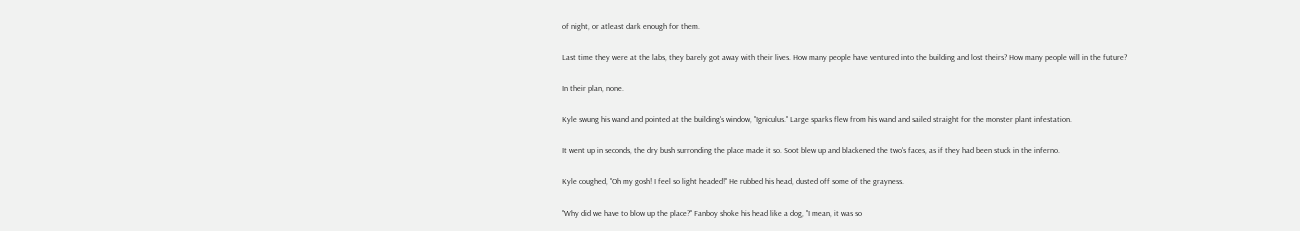of night, or atleast dark enough for them.

Last time they were at the labs, they barely got away with their lives. How many people have ventured into the building and lost theirs? How many people will in the future?

In their plan, none.

Kyle swung his wand and pointed at the building's window, "Igniculus." Large sparks flew from his wand and sailed straight for the monster plant infestation.

It went up in seconds, the dry bush surronding the place made it so. Soot blew up and blackened the two's faces, as if they had been stuck in the inferno.

Kyle coughed, "Oh my gosh! I feel so light headed!" He rubbed his head, dusted off some of the grayness.

"Why did we have to blow up the place?" Fanboy shoke his head like a dog, "I mean, it was so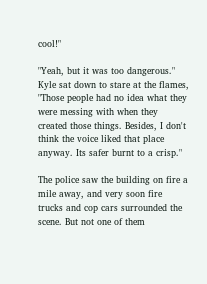cool!"

"Yeah, but it was too dangerous." Kyle sat down to stare at the flames, "Those people had no idea what they were messing with when they created those things. Besides, I don't think the voice liked that place anyway. Its safer burnt to a crisp."

The police saw the building on fire a mile away, and very soon fire trucks and cop cars surrounded the scene. But not one of them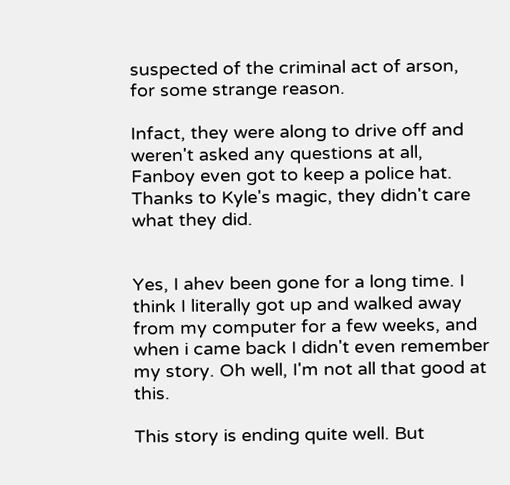suspected of the criminal act of arson, for some strange reason.

Infact, they were along to drive off and weren't asked any questions at all, Fanboy even got to keep a police hat. Thanks to Kyle's magic, they didn't care what they did.


Yes, I ahev been gone for a long time. I think I literally got up and walked away from my computer for a few weeks, and when i came back I didn't even remember my story. Oh well, I'm not all that good at this.

This story is ending quite well. But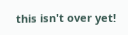this isn't over yet!